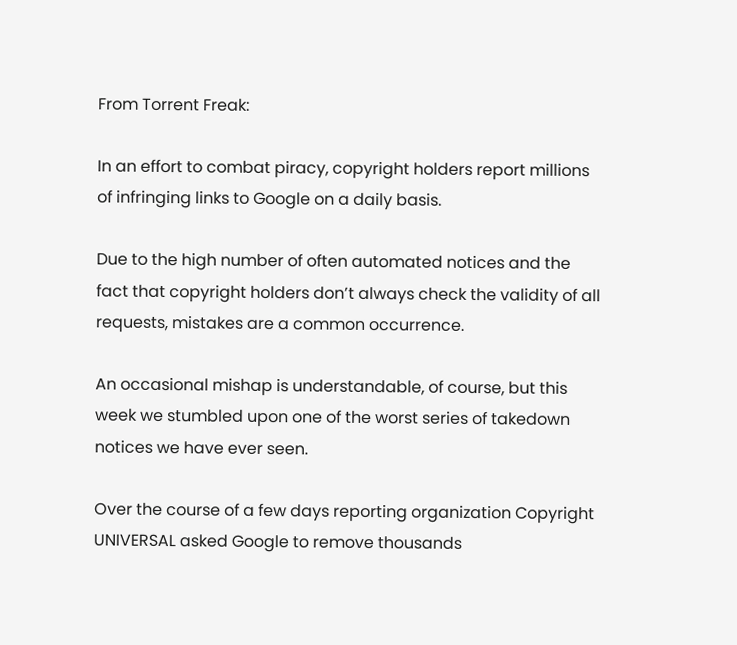From Torrent Freak:

In an effort to combat piracy, copyright holders report millions of infringing links to Google on a daily basis.

Due to the high number of often automated notices and the fact that copyright holders don’t always check the validity of all requests, mistakes are a common occurrence.

An occasional mishap is understandable, of course, but this week we stumbled upon one of the worst series of takedown notices we have ever seen.

Over the course of a few days reporting organization Copyright UNIVERSAL asked Google to remove thousands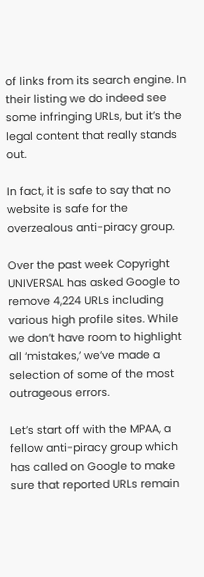of links from its search engine. In their listing we do indeed see some infringing URLs, but it’s the legal content that really stands out.

In fact, it is safe to say that no website is safe for the overzealous anti-piracy group.

Over the past week Copyright UNIVERSAL has asked Google to remove 4,224 URLs including various high profile sites. While we don’t have room to highlight all ‘mistakes,’ we’ve made a selection of some of the most outrageous errors.

Let’s start off with the MPAA, a fellow anti-piracy group which has called on Google to make sure that reported URLs remain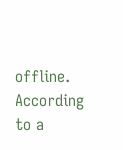offline. According to a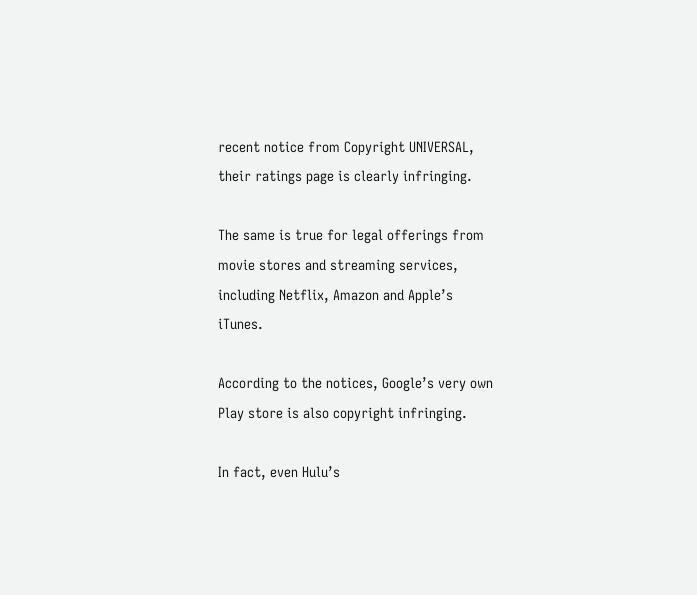recent notice from Copyright UNIVERSAL, their ratings page is clearly infringing.

The same is true for legal offerings from movie stores and streaming services, including Netflix, Amazon and Apple’s iTunes.

According to the notices, Google’s very own Play store is also copyright infringing.

In fact, even Hulu’s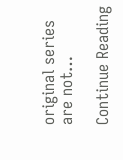original series are not…

Continue Reading